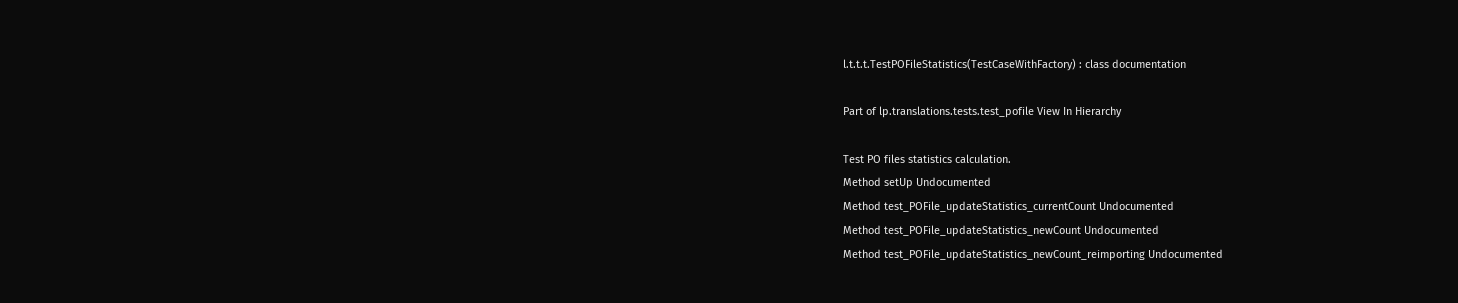l.t.t.t.TestPOFileStatistics(TestCaseWithFactory) : class documentation

Part of lp.translations.tests.test_pofile View In Hierarchy

Test PO files statistics calculation.
Method setUp Undocumented
Method test_POFile_updateStatistics_currentCount Undocumented
Method test_POFile_updateStatistics_newCount Undocumented
Method test_POFile_updateStatistics_newCount_reimporting Undocumented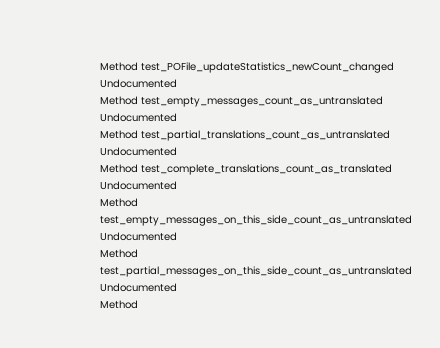Method test_POFile_updateStatistics_newCount_changed Undocumented
Method test_empty_messages_count_as_untranslated Undocumented
Method test_partial_translations_count_as_untranslated Undocumented
Method test_complete_translations_count_as_translated Undocumented
Method test_empty_messages_on_this_side_count_as_untranslated Undocumented
Method test_partial_messages_on_this_side_count_as_untranslated Undocumented
Method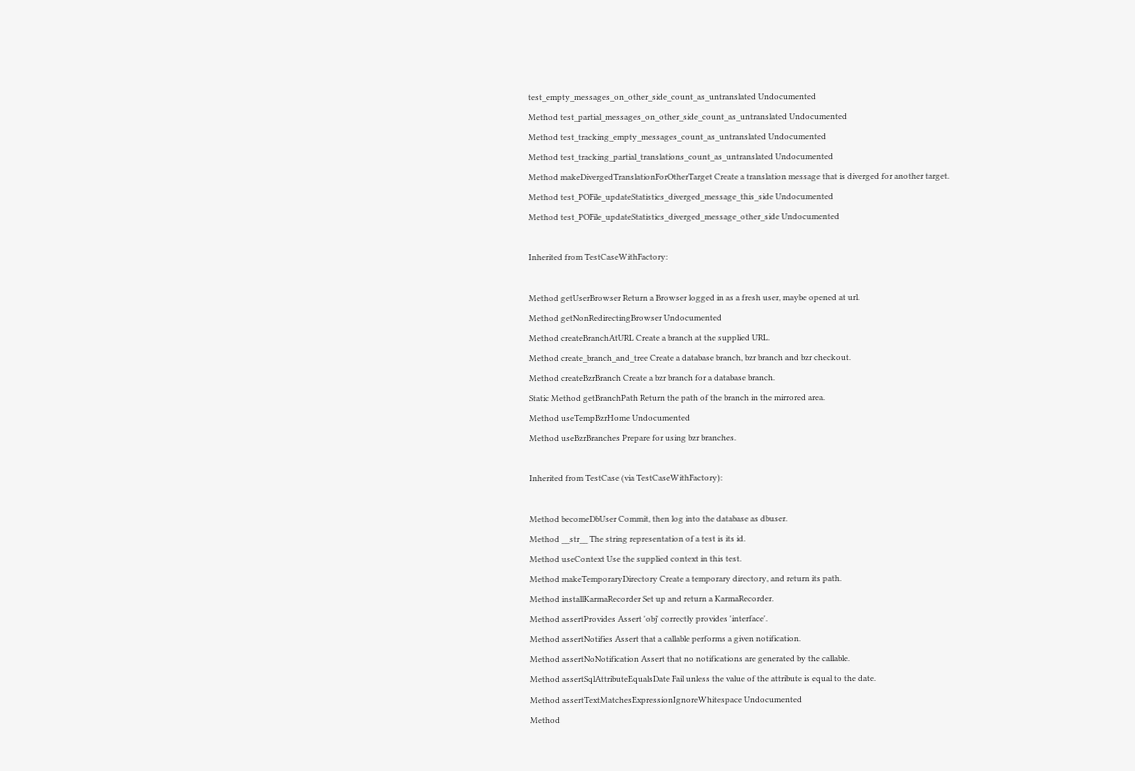test_empty_messages_on_other_side_count_as_untranslated Undocumented
Method test_partial_messages_on_other_side_count_as_untranslated Undocumented
Method test_tracking_empty_messages_count_as_untranslated Undocumented
Method test_tracking_partial_translations_count_as_untranslated Undocumented
Method makeDivergedTranslationForOtherTarget Create a translation message that is diverged for another target.
Method test_POFile_updateStatistics_diverged_message_this_side Undocumented
Method test_POFile_updateStatistics_diverged_message_other_side Undocumented

Inherited from TestCaseWithFactory:

Method getUserBrowser Return a Browser logged in as a fresh user, maybe opened at url.
Method getNonRedirectingBrowser Undocumented
Method createBranchAtURL Create a branch at the supplied URL.
Method create_branch_and_tree Create a database branch, bzr branch and bzr checkout.
Method createBzrBranch Create a bzr branch for a database branch.
Static Method getBranchPath Return the path of the branch in the mirrored area.
Method useTempBzrHome Undocumented
Method useBzrBranches Prepare for using bzr branches.

Inherited from TestCase (via TestCaseWithFactory):

Method becomeDbUser Commit, then log into the database as dbuser.
Method __str__ The string representation of a test is its id.
Method useContext Use the supplied context in this test.
Method makeTemporaryDirectory Create a temporary directory, and return its path.
Method installKarmaRecorder Set up and return a KarmaRecorder.
Method assertProvides Assert 'obj' correctly provides 'interface'.
Method assertNotifies Assert that a callable performs a given notification.
Method assertNoNotification Assert that no notifications are generated by the callable.
Method assertSqlAttributeEqualsDate Fail unless the value of the attribute is equal to the date.
Method assertTextMatchesExpressionIgnoreWhitespace Undocumented
Method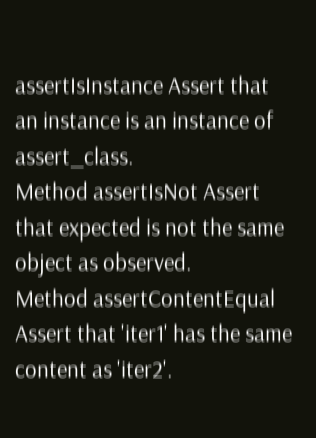assertIsInstance Assert that an instance is an instance of assert_class.
Method assertIsNot Assert that expected is not the same object as observed.
Method assertContentEqual Assert that 'iter1' has the same content as 'iter2'.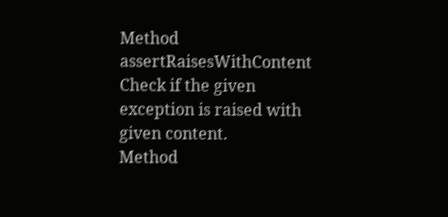Method assertRaisesWithContent Check if the given exception is raised with given content.
Method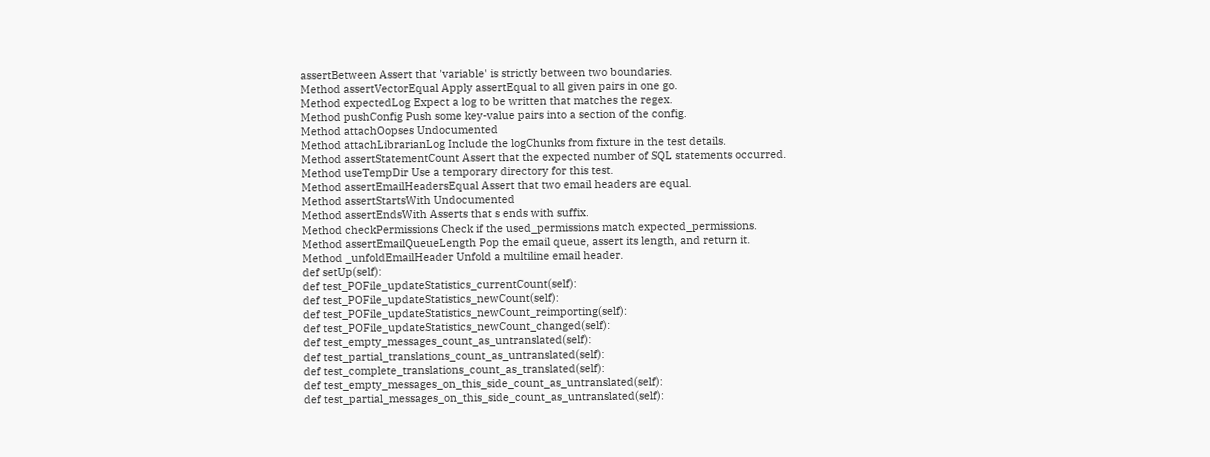assertBetween Assert that 'variable' is strictly between two boundaries.
Method assertVectorEqual Apply assertEqual to all given pairs in one go.
Method expectedLog Expect a log to be written that matches the regex.
Method pushConfig Push some key-value pairs into a section of the config.
Method attachOopses Undocumented
Method attachLibrarianLog Include the logChunks from fixture in the test details.
Method assertStatementCount Assert that the expected number of SQL statements occurred.
Method useTempDir Use a temporary directory for this test.
Method assertEmailHeadersEqual Assert that two email headers are equal.
Method assertStartsWith Undocumented
Method assertEndsWith Asserts that s ends with suffix.
Method checkPermissions Check if the used_permissions match expected_permissions.
Method assertEmailQueueLength Pop the email queue, assert its length, and return it.
Method _unfoldEmailHeader Unfold a multiline email header.
def setUp(self):
def test_POFile_updateStatistics_currentCount(self):
def test_POFile_updateStatistics_newCount(self):
def test_POFile_updateStatistics_newCount_reimporting(self):
def test_POFile_updateStatistics_newCount_changed(self):
def test_empty_messages_count_as_untranslated(self):
def test_partial_translations_count_as_untranslated(self):
def test_complete_translations_count_as_translated(self):
def test_empty_messages_on_this_side_count_as_untranslated(self):
def test_partial_messages_on_this_side_count_as_untranslated(self):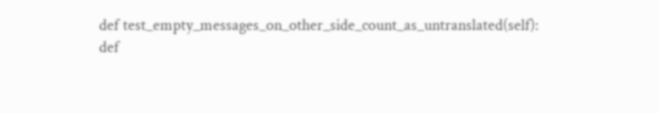def test_empty_messages_on_other_side_count_as_untranslated(self):
def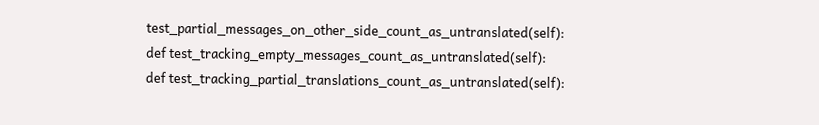test_partial_messages_on_other_side_count_as_untranslated(self):
def test_tracking_empty_messages_count_as_untranslated(self):
def test_tracking_partial_translations_count_as_untranslated(self):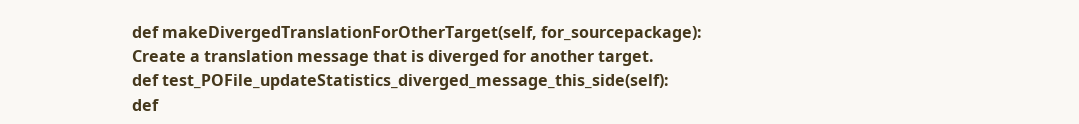def makeDivergedTranslationForOtherTarget(self, for_sourcepackage):
Create a translation message that is diverged for another target.
def test_POFile_updateStatistics_diverged_message_this_side(self):
def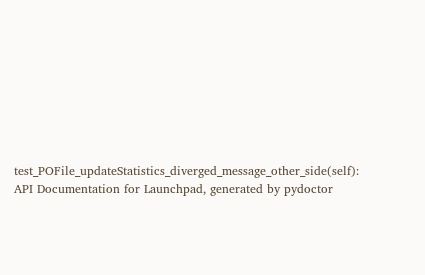test_POFile_updateStatistics_diverged_message_other_side(self):
API Documentation for Launchpad, generated by pydoctor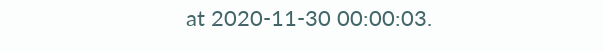at 2020-11-30 00:00:03.